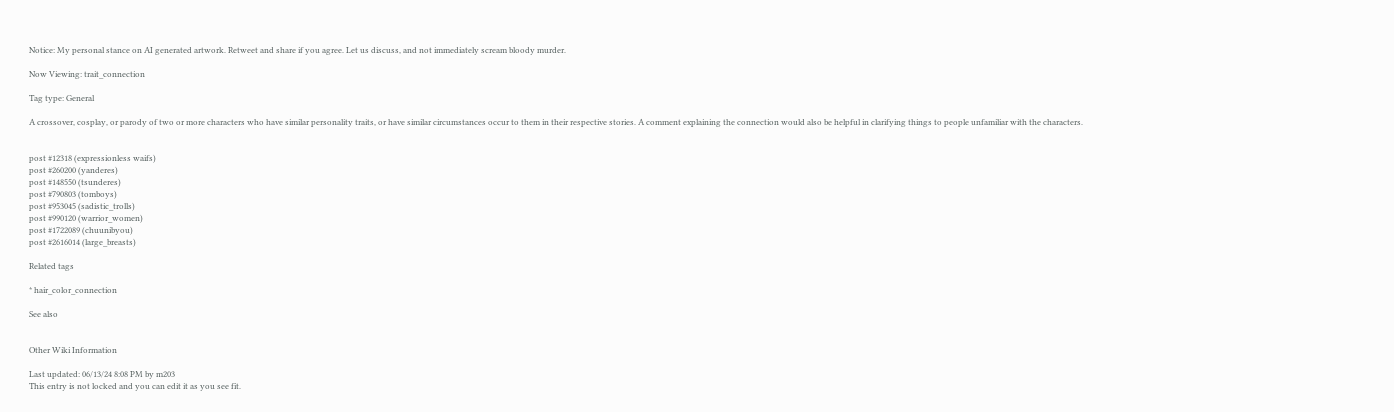Notice: My personal stance on AI generated artwork. Retweet and share if you agree. Let us discuss, and not immediately scream bloody murder.

Now Viewing: trait_connection

Tag type: General

A crossover, cosplay, or parody of two or more characters who have similar personality traits, or have similar circumstances occur to them in their respective stories. A comment explaining the connection would also be helpful in clarifying things to people unfamiliar with the characters.


post #12318 (expressionless waifs)
post #260200 (yanderes)
post #148550 (tsunderes)
post #790803 (tomboys)
post #953045 (sadistic_trolls)
post #990120 (warrior_women)
post #1722089 (chuunibyou)
post #2616014 (large_breasts)

Related tags

* hair_color_connection

See also


Other Wiki Information

Last updated: 06/13/24 8:08 PM by m203
This entry is not locked and you can edit it as you see fit.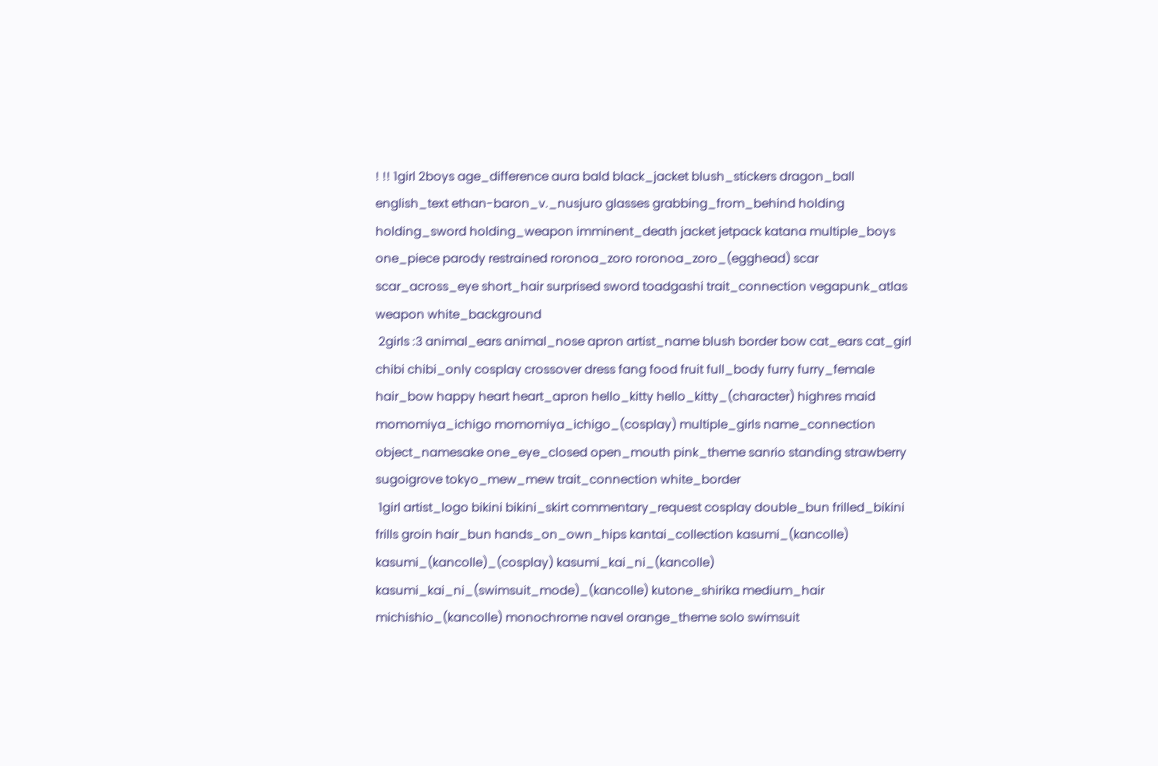! !! 1girl 2boys age_difference aura bald black_jacket blush_stickers dragon_ball english_text ethan-baron_v._nusjuro glasses grabbing_from_behind holding holding_sword holding_weapon imminent_death jacket jetpack katana multiple_boys one_piece parody restrained roronoa_zoro roronoa_zoro_(egghead) scar scar_across_eye short_hair surprised sword toadgashi trait_connection vegapunk_atlas weapon white_background
 2girls :3 animal_ears animal_nose apron artist_name blush border bow cat_ears cat_girl chibi chibi_only cosplay crossover dress fang food fruit full_body furry furry_female hair_bow happy heart heart_apron hello_kitty hello_kitty_(character) highres maid momomiya_ichigo momomiya_ichigo_(cosplay) multiple_girls name_connection object_namesake one_eye_closed open_mouth pink_theme sanrio standing strawberry sugoigrove tokyo_mew_mew trait_connection white_border
 1girl artist_logo bikini bikini_skirt commentary_request cosplay double_bun frilled_bikini frills groin hair_bun hands_on_own_hips kantai_collection kasumi_(kancolle) kasumi_(kancolle)_(cosplay) kasumi_kai_ni_(kancolle) kasumi_kai_ni_(swimsuit_mode)_(kancolle) kutone_shirika medium_hair michishio_(kancolle) monochrome navel orange_theme solo swimsuit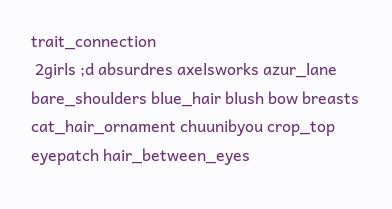trait_connection
 2girls ;d absurdres axelsworks azur_lane bare_shoulders blue_hair blush bow breasts cat_hair_ornament chuunibyou crop_top eyepatch hair_between_eyes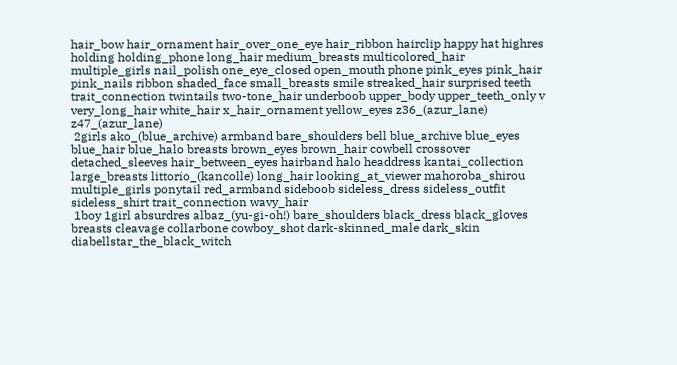hair_bow hair_ornament hair_over_one_eye hair_ribbon hairclip happy hat highres holding holding_phone long_hair medium_breasts multicolored_hair multiple_girls nail_polish one_eye_closed open_mouth phone pink_eyes pink_hair pink_nails ribbon shaded_face small_breasts smile streaked_hair surprised teeth trait_connection twintails two-tone_hair underboob upper_body upper_teeth_only v very_long_hair white_hair x_hair_ornament yellow_eyes z36_(azur_lane) z47_(azur_lane)
 2girls ako_(blue_archive) armband bare_shoulders bell blue_archive blue_eyes blue_hair blue_halo breasts brown_eyes brown_hair cowbell crossover detached_sleeves hair_between_eyes hairband halo headdress kantai_collection large_breasts littorio_(kancolle) long_hair looking_at_viewer mahoroba_shirou multiple_girls ponytail red_armband sideboob sideless_dress sideless_outfit sideless_shirt trait_connection wavy_hair
 1boy 1girl absurdres albaz_(yu-gi-oh!) bare_shoulders black_dress black_gloves breasts cleavage collarbone cowboy_shot dark-skinned_male dark_skin diabellstar_the_black_witch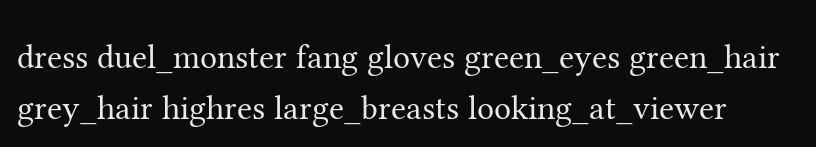dress duel_monster fang gloves green_eyes green_hair grey_hair highres large_breasts looking_at_viewer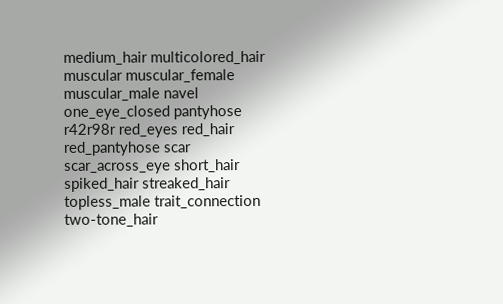medium_hair multicolored_hair muscular muscular_female muscular_male navel one_eye_closed pantyhose r42r98r red_eyes red_hair red_pantyhose scar scar_across_eye short_hair spiked_hair streaked_hair topless_male trait_connection two-tone_hair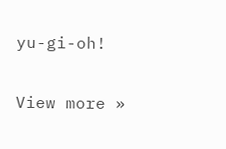yu-gi-oh!

View more »